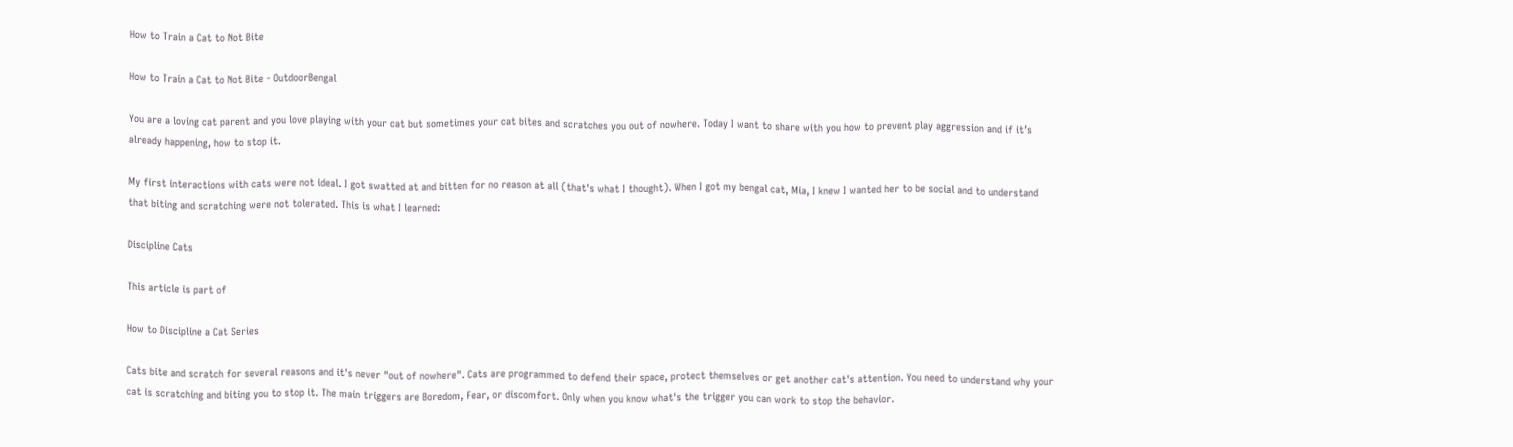How to Train a Cat to Not Bite

How to Train a Cat to Not Bite - OutdoorBengal

You are a loving cat parent and you love playing with your cat but sometimes your cat bites and scratches you out of nowhere. Today I want to share with you how to prevent play aggression and if it’s already happening, how to stop it.

My first interactions with cats were not ideal. I got swatted at and bitten for no reason at all (that's what I thought). When I got my bengal cat, Mia, I knew I wanted her to be social and to understand that biting and scratching were not tolerated. This is what I learned:

Discipline Cats

This article is part of

How to Discipline a Cat Series

Cats bite and scratch for several reasons and it's never "out of nowhere". Cats are programmed to defend their space, protect themselves or get another cat's attention. You need to understand why your cat is scratching and biting you to stop it. The main triggers are Boredom, Fear, or discomfort. Only when you know what's the trigger you can work to stop the behavior.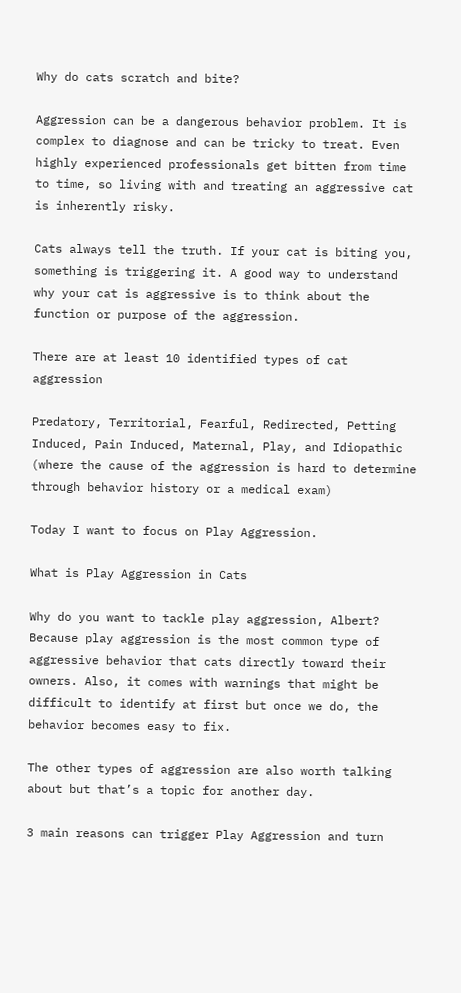Why do cats scratch and bite?

Aggression can be a dangerous behavior problem. It is complex to diagnose and can be tricky to treat. Even highly experienced professionals get bitten from time to time, so living with and treating an aggressive cat is inherently risky.

Cats always tell the truth. If your cat is biting you, something is triggering it. A good way to understand why your cat is aggressive is to think about the function or purpose of the aggression.

There are at least 10 identified types of cat aggression

Predatory, Territorial, Fearful, Redirected, Petting Induced, Pain Induced, Maternal, Play, and Idiopathic (where the cause of the aggression is hard to determine through behavior history or a medical exam)

Today I want to focus on Play Aggression.

What is Play Aggression in Cats

Why do you want to tackle play aggression, Albert? Because play aggression is the most common type of aggressive behavior that cats directly toward their owners. Also, it comes with warnings that might be difficult to identify at first but once we do, the behavior becomes easy to fix.

The other types of aggression are also worth talking about but that’s a topic for another day.

3 main reasons can trigger Play Aggression and turn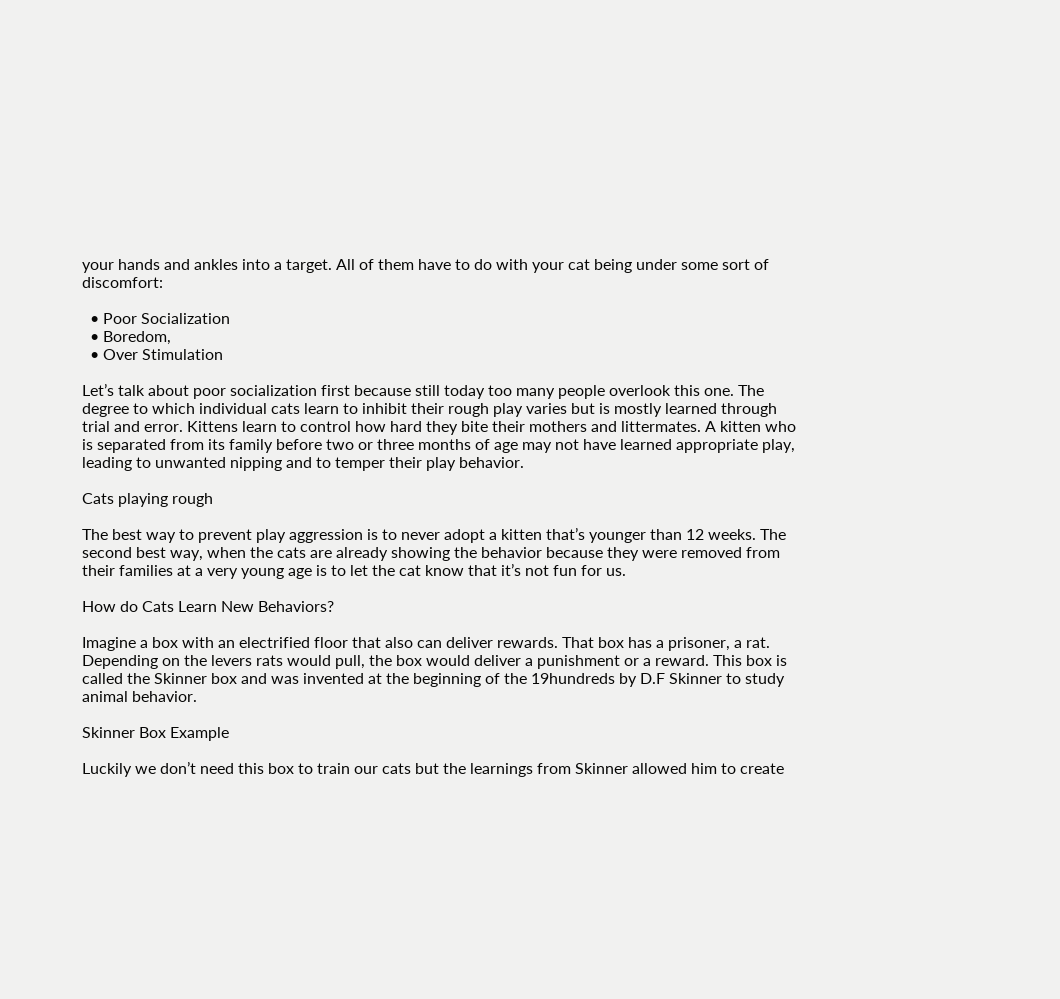your hands and ankles into a target. All of them have to do with your cat being under some sort of discomfort:

  • Poor Socialization
  • Boredom,
  • Over Stimulation

Let’s talk about poor socialization first because still today too many people overlook this one. The degree to which individual cats learn to inhibit their rough play varies but is mostly learned through trial and error. Kittens learn to control how hard they bite their mothers and littermates. A kitten who is separated from its family before two or three months of age may not have learned appropriate play, leading to unwanted nipping and to temper their play behavior.

Cats playing rough

The best way to prevent play aggression is to never adopt a kitten that’s younger than 12 weeks. The second best way, when the cats are already showing the behavior because they were removed from their families at a very young age is to let the cat know that it’s not fun for us.

How do Cats Learn New Behaviors?

Imagine a box with an electrified floor that also can deliver rewards. That box has a prisoner, a rat. Depending on the levers rats would pull, the box would deliver a punishment or a reward. This box is called the Skinner box and was invented at the beginning of the 19hundreds by D.F Skinner to study animal behavior.

Skinner Box Example

Luckily we don’t need this box to train our cats but the learnings from Skinner allowed him to create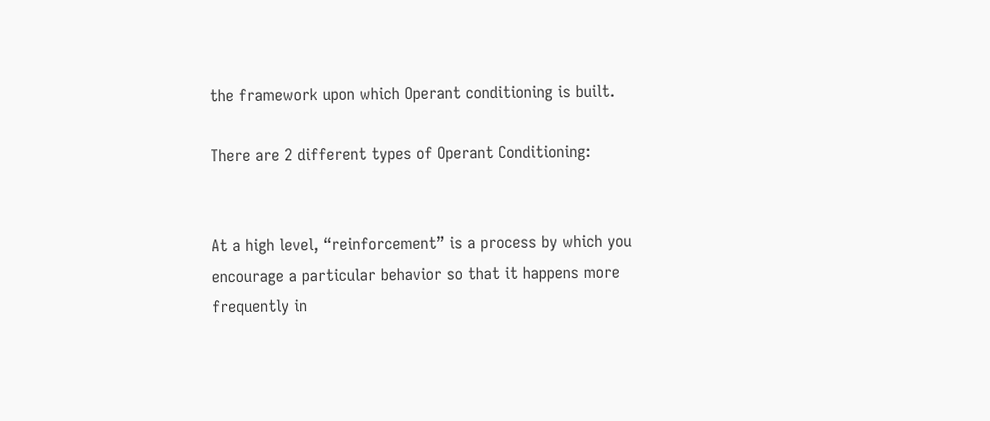the framework upon which Operant conditioning is built.

There are 2 different types of Operant Conditioning:


At a high level, “reinforcement” is a process by which you encourage a particular behavior so that it happens more frequently in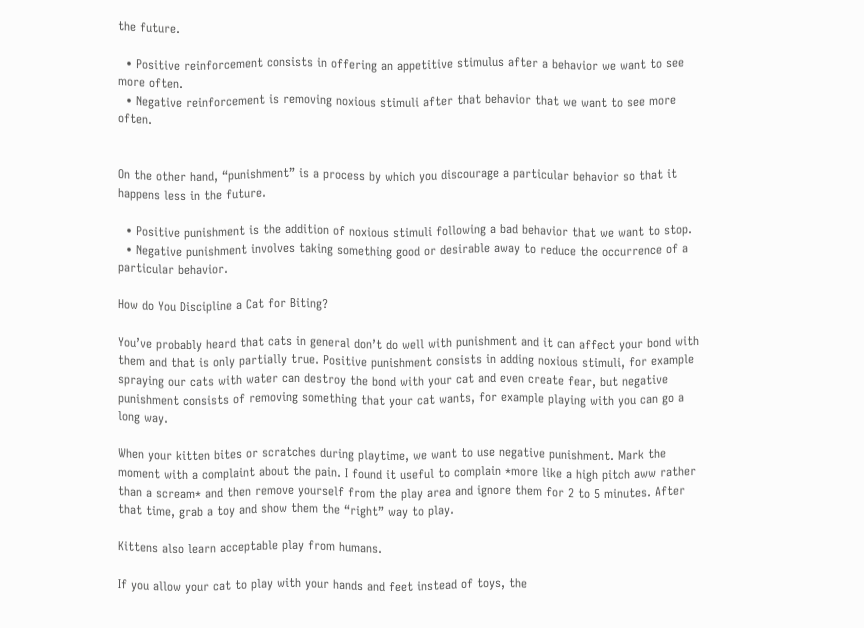the future.

  • Positive reinforcement consists in offering an appetitive stimulus after a behavior we want to see more often.
  • Negative reinforcement is removing noxious stimuli after that behavior that we want to see more often.


On the other hand, “punishment” is a process by which you discourage a particular behavior so that it happens less in the future.

  • Positive punishment is the addition of noxious stimuli following a bad behavior that we want to stop.
  • Negative punishment involves taking something good or desirable away to reduce the occurrence of a particular behavior.

How do You Discipline a Cat for Biting?

You’ve probably heard that cats in general don’t do well with punishment and it can affect your bond with them and that is only partially true. Positive punishment consists in adding noxious stimuli, for example spraying our cats with water can destroy the bond with your cat and even create fear, but negative punishment consists of removing something that your cat wants, for example playing with you can go a long way.

When your kitten bites or scratches during playtime, we want to use negative punishment. Mark the moment with a complaint about the pain. I found it useful to complain *more like a high pitch aww rather than a scream* and then remove yourself from the play area and ignore them for 2 to 5 minutes. After that time, grab a toy and show them the “right” way to play.

Kittens also learn acceptable play from humans.

If you allow your cat to play with your hands and feet instead of toys, the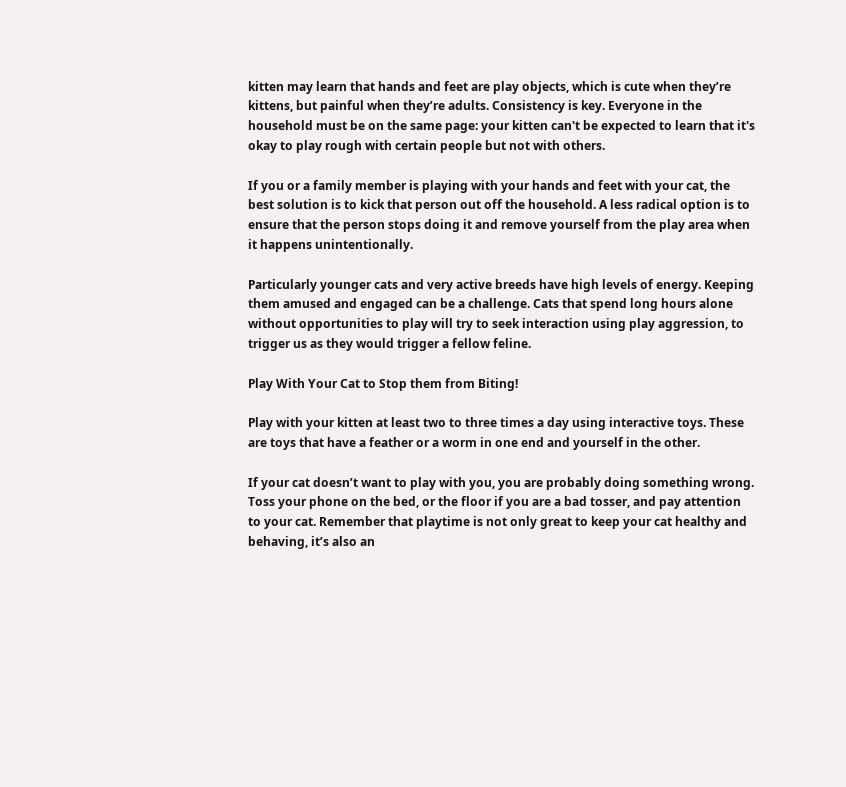kitten may learn that hands and feet are play objects, which is cute when they’re kittens, but painful when they’re adults. Consistency is key. Everyone in the household must be on the same page: your kitten can't be expected to learn that it's okay to play rough with certain people but not with others.

If you or a family member is playing with your hands and feet with your cat, the best solution is to kick that person out off the household. A less radical option is to ensure that the person stops doing it and remove yourself from the play area when it happens unintentionally.

Particularly younger cats and very active breeds have high levels of energy. Keeping them amused and engaged can be a challenge. Cats that spend long hours alone without opportunities to play will try to seek interaction using play aggression, to trigger us as they would trigger a fellow feline.

Play With Your Cat to Stop them from Biting!

Play with your kitten at least two to three times a day using interactive toys. These are toys that have a feather or a worm in one end and yourself in the other.

If your cat doesn’t want to play with you, you are probably doing something wrong. Toss your phone on the bed, or the floor if you are a bad tosser, and pay attention to your cat. Remember that playtime is not only great to keep your cat healthy and behaving, it’s also an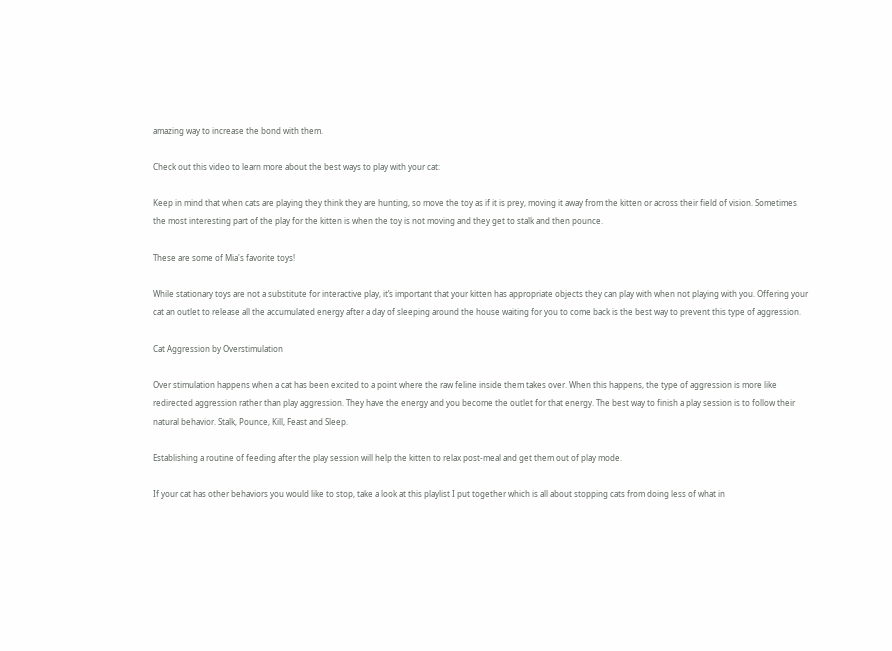amazing way to increase the bond with them.

Check out this video to learn more about the best ways to play with your cat:

Keep in mind that when cats are playing they think they are hunting, so move the toy as if it is prey, moving it away from the kitten or across their field of vision. Sometimes the most interesting part of the play for the kitten is when the toy is not moving and they get to stalk and then pounce.

These are some of Mia's favorite toys!

While stationary toys are not a substitute for interactive play, it’s important that your kitten has appropriate objects they can play with when not playing with you. Offering your cat an outlet to release all the accumulated energy after a day of sleeping around the house waiting for you to come back is the best way to prevent this type of aggression.

Cat Aggression by Overstimulation

Over stimulation happens when a cat has been excited to a point where the raw feline inside them takes over. When this happens, the type of aggression is more like redirected aggression rather than play aggression. They have the energy and you become the outlet for that energy. The best way to finish a play session is to follow their natural behavior. Stalk, Pounce, Kill, Feast and Sleep.

Establishing a routine of feeding after the play session will help the kitten to relax post-meal and get them out of play mode.

If your cat has other behaviors you would like to stop, take a look at this playlist I put together which is all about stopping cats from doing less of what in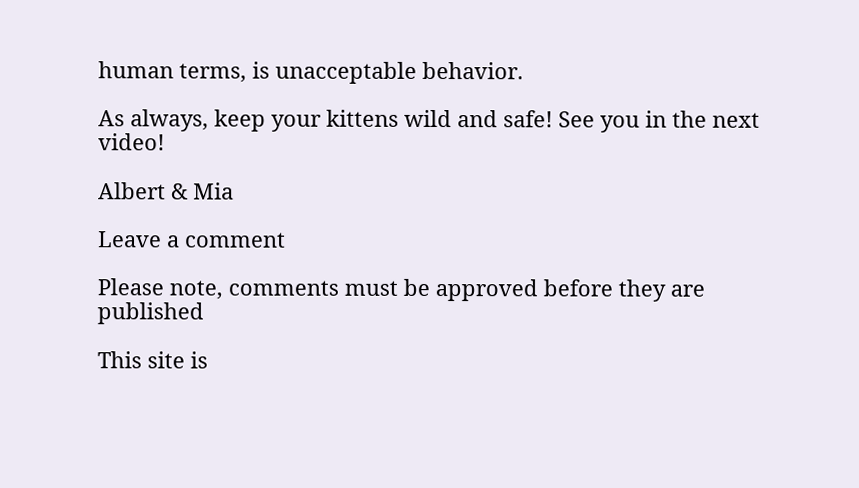human terms, is unacceptable behavior.

As always, keep your kittens wild and safe! See you in the next video!

Albert & Mia

Leave a comment

Please note, comments must be approved before they are published

This site is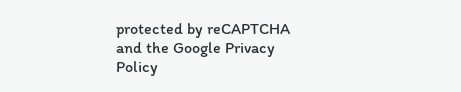protected by reCAPTCHA and the Google Privacy Policy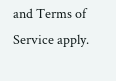and Terms of Service apply.